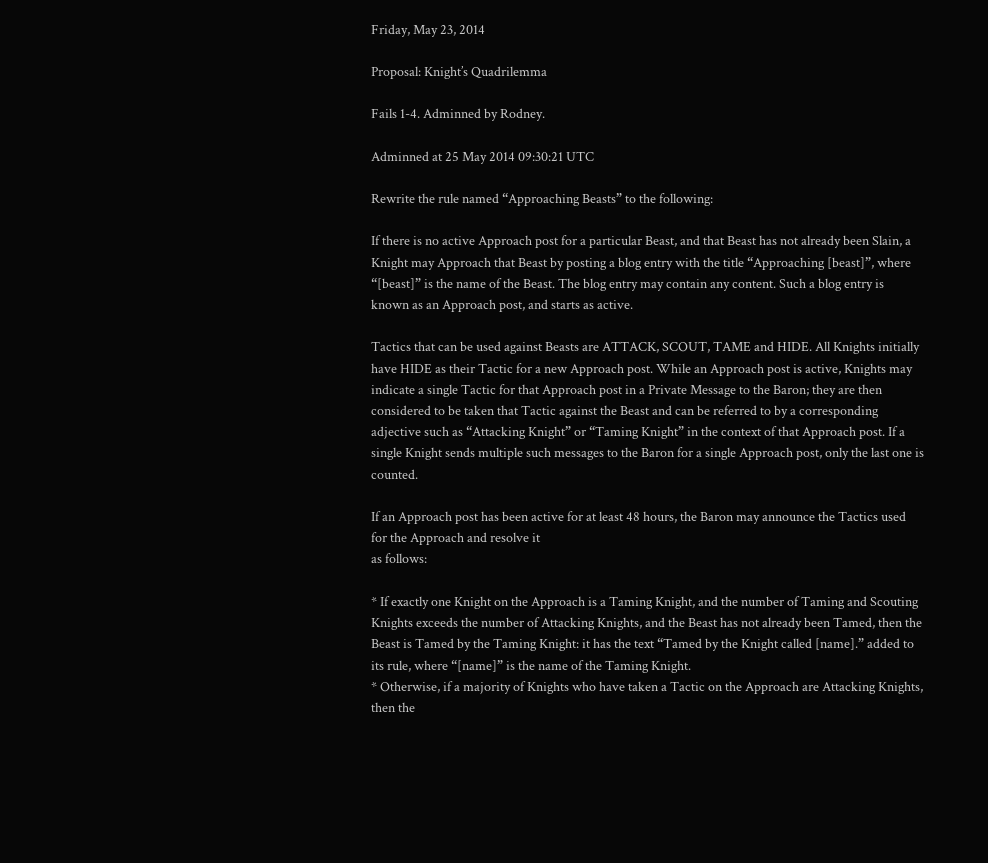Friday, May 23, 2014

Proposal: Knight’s Quadrilemma

Fails 1-4. Adminned by Rodney.

Adminned at 25 May 2014 09:30:21 UTC

Rewrite the rule named “Approaching Beasts” to the following:

If there is no active Approach post for a particular Beast, and that Beast has not already been Slain, a Knight may Approach that Beast by posting a blog entry with the title “Approaching [beast]”, where “[beast]” is the name of the Beast. The blog entry may contain any content. Such a blog entry is known as an Approach post, and starts as active.

Tactics that can be used against Beasts are ATTACK, SCOUT, TAME and HIDE. All Knights initially have HIDE as their Tactic for a new Approach post. While an Approach post is active, Knights may indicate a single Tactic for that Approach post in a Private Message to the Baron; they are then considered to be taken that Tactic against the Beast and can be referred to by a corresponding adjective such as “Attacking Knight” or “Taming Knight” in the context of that Approach post. If a single Knight sends multiple such messages to the Baron for a single Approach post, only the last one is counted.

If an Approach post has been active for at least 48 hours, the Baron may announce the Tactics used for the Approach and resolve it
as follows:

* If exactly one Knight on the Approach is a Taming Knight, and the number of Taming and Scouting Knights exceeds the number of Attacking Knights, and the Beast has not already been Tamed, then the Beast is Tamed by the Taming Knight: it has the text “Tamed by the Knight called [name].” added to its rule, where “[name]” is the name of the Taming Knight.
* Otherwise, if a majority of Knights who have taken a Tactic on the Approach are Attacking Knights, then the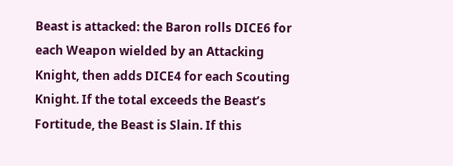Beast is attacked: the Baron rolls DICE6 for each Weapon wielded by an Attacking Knight, then adds DICE4 for each Scouting Knight. If the total exceeds the Beast’s Fortitude, the Beast is Slain. If this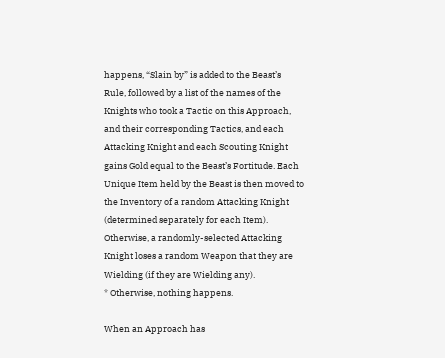happens, “Slain by” is added to the Beast’s Rule, followed by a list of the names of the Knights who took a Tactic on this Approach, and their corresponding Tactics, and each Attacking Knight and each Scouting Knight gains Gold equal to the Beast’s Fortitude. Each Unique Item held by the Beast is then moved to the Inventory of a random Attacking Knight (determined separately for each Item). Otherwise, a randomly-selected Attacking Knight loses a random Weapon that they are Wielding (if they are Wielding any).
* Otherwise, nothing happens.

When an Approach has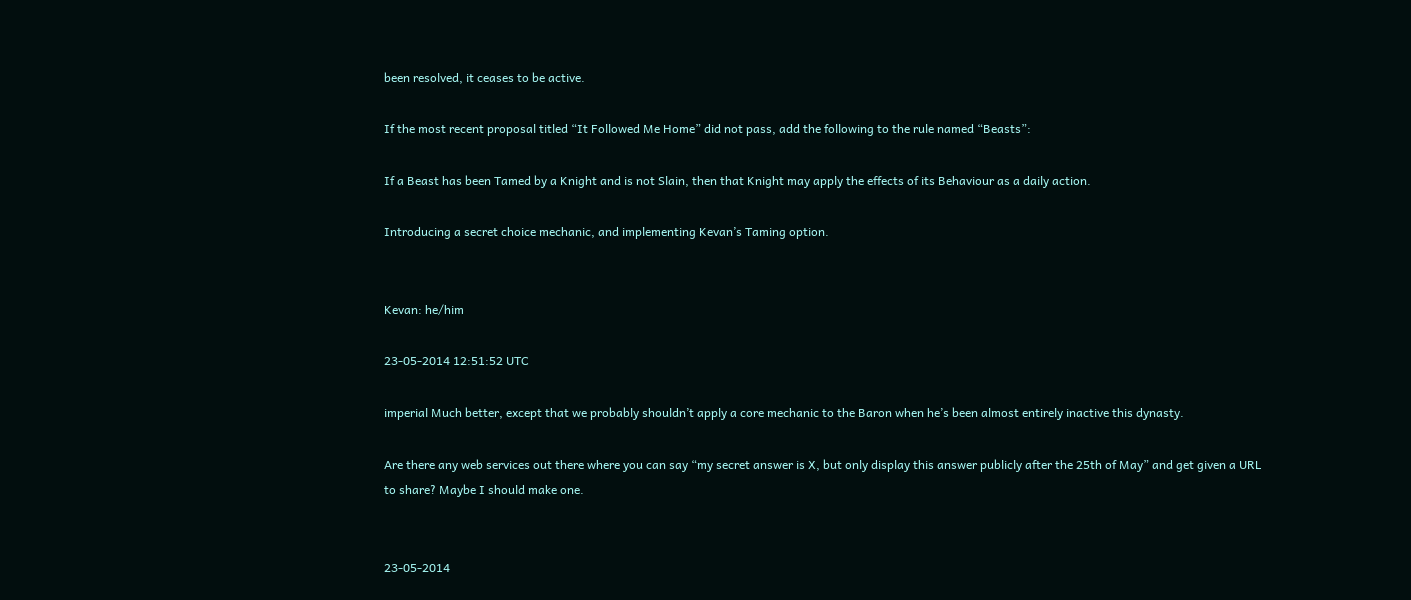been resolved, it ceases to be active.

If the most recent proposal titled “It Followed Me Home” did not pass, add the following to the rule named “Beasts”:

If a Beast has been Tamed by a Knight and is not Slain, then that Knight may apply the effects of its Behaviour as a daily action.

Introducing a secret choice mechanic, and implementing Kevan’s Taming option.


Kevan: he/him

23-05-2014 12:51:52 UTC

imperial Much better, except that we probably shouldn’t apply a core mechanic to the Baron when he’s been almost entirely inactive this dynasty.

Are there any web services out there where you can say “my secret answer is X, but only display this answer publicly after the 25th of May” and get given a URL to share? Maybe I should make one.


23-05-2014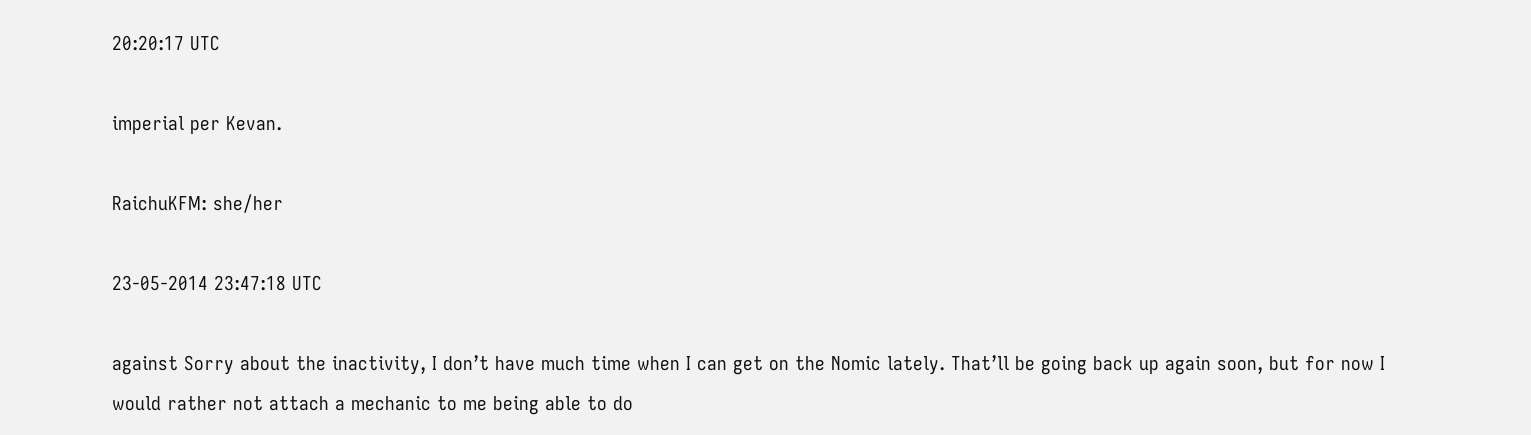20:20:17 UTC

imperial per Kevan.

RaichuKFM: she/her

23-05-2014 23:47:18 UTC

against Sorry about the inactivity, I don’t have much time when I can get on the Nomic lately. That’ll be going back up again soon, but for now I would rather not attach a mechanic to me being able to do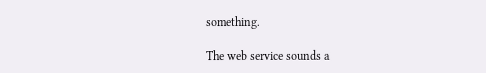something.

The web service sounds a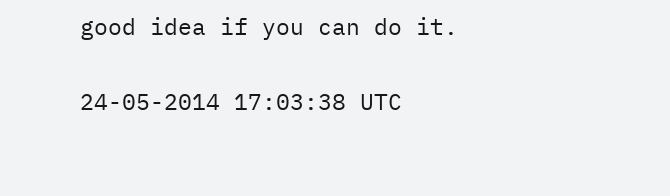good idea if you can do it.


24-05-2014 17:03:38 UTC